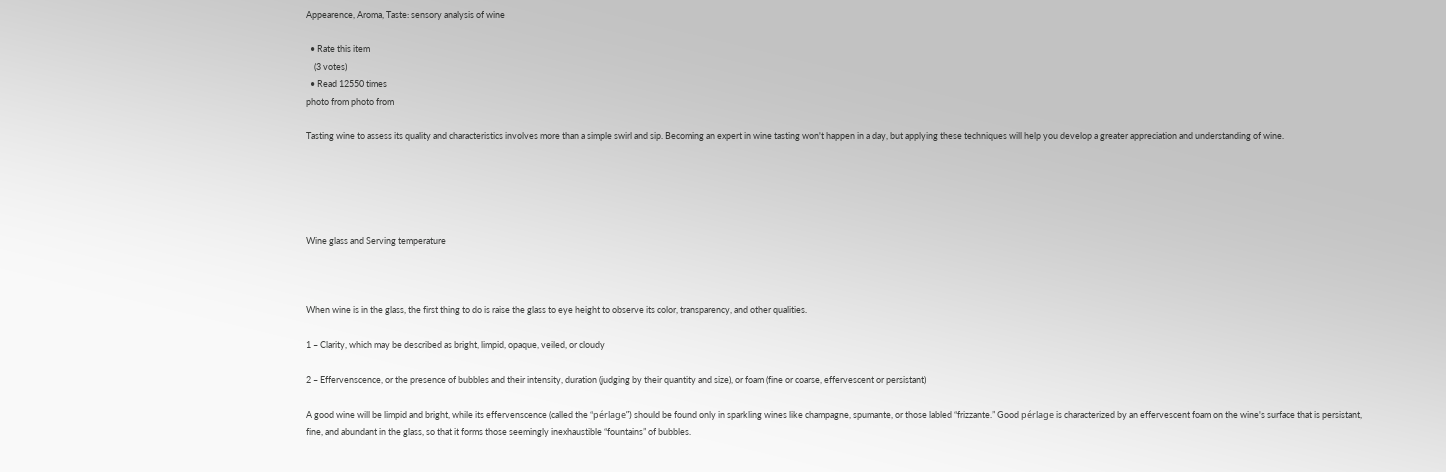Appearence, Aroma, Taste: sensory analysis of wine

  • Rate this item
    (3 votes)
  • Read 12550 times
photo from photo from

Tasting wine to assess its quality and characteristics involves more than a simple swirl and sip. Becoming an expert in wine tasting won't happen in a day, but applying these techniques will help you develop a greater appreciation and understanding of wine.





Wine glass and Serving temperature



When wine is in the glass, the first thing to do is raise the glass to eye height to observe its color, transparency, and other qualities.

1 – Clarity, which may be described as bright, limpid, opaque, veiled, or cloudy

2 – Effervenscence, or the presence of bubbles and their intensity, duration (judging by their quantity and size), or foam (fine or coarse, effervescent or persistant)

A good wine will be limpid and bright, while its effervenscence (called the “pérlage”) should be found only in sparkling wines like champagne, spumante, or those labled “frizzante.” Good pérlage is characterized by an effervescent foam on the wine's surface that is persistant, fine, and abundant in the glass, so that it forms those seemingly inexhaustible “fountains” of bubbles.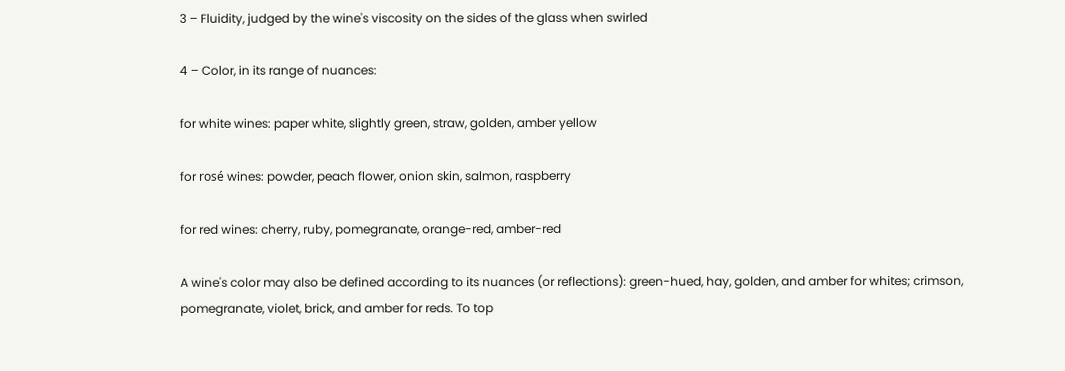3 – Fluidity, judged by the wine's viscosity on the sides of the glass when swirled

4 – Color, in its range of nuances:

for white wines: paper white, slightly green, straw, golden, amber yellow

for rosé wines: powder, peach flower, onion skin, salmon, raspberry

for red wines: cherry, ruby, pomegranate, orange-red, amber-red

A wine's color may also be defined according to its nuances (or reflections): green-hued, hay, golden, and amber for whites; crimson, pomegranate, violet, brick, and amber for reds. To top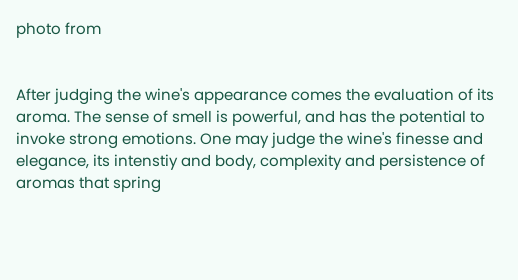photo from


After judging the wine's appearance comes the evaluation of its aroma. The sense of smell is powerful, and has the potential to invoke strong emotions. One may judge the wine's finesse and elegance, its intenstiy and body, complexity and persistence of aromas that spring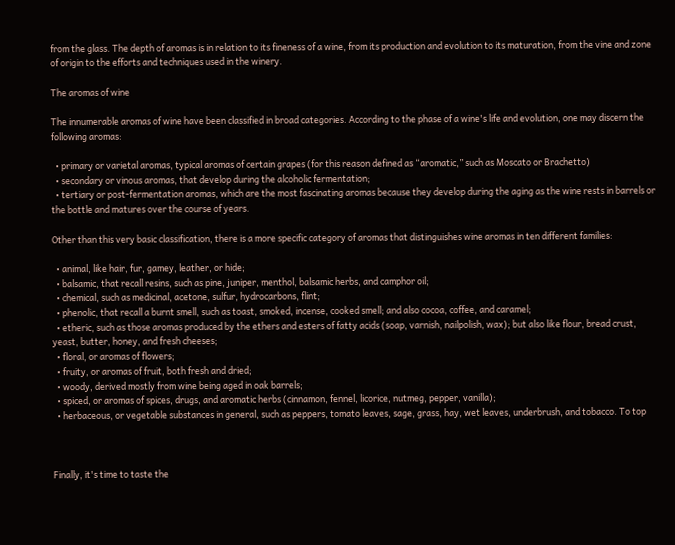from the glass. The depth of aromas is in relation to its fineness of a wine, from its production and evolution to its maturation, from the vine and zone of origin to the efforts and techniques used in the winery.

The aromas of wine

The innumerable aromas of wine have been classified in broad categories. According to the phase of a wine's life and evolution, one may discern the following aromas:

  • primary or varietal aromas, typical aromas of certain grapes (for this reason defined as “aromatic,” such as Moscato or Brachetto)
  • secondary or vinous aromas, that develop during the alcoholic fermentation;
  • tertiary or post-fermentation aromas, which are the most fascinating aromas because they develop during the aging as the wine rests in barrels or the bottle and matures over the course of years.

Other than this very basic classification, there is a more specific category of aromas that distinguishes wine aromas in ten different families:

  • animal, like hair, fur, gamey, leather, or hide;
  • balsamic, that recall resins, such as pine, juniper, menthol, balsamic herbs, and camphor oil;
  • chemical, such as medicinal, acetone, sulfur, hydrocarbons, flint;
  • phenolic, that recall a burnt smell, such as toast, smoked, incense, cooked smell; and also cocoa, coffee, and caramel;
  • etheric, such as those aromas produced by the ethers and esters of fatty acids (soap, varnish, nailpolish, wax); but also like flour, bread crust, yeast, butter, honey, and fresh cheeses;
  • floral, or aromas of flowers;
  • fruity, or aromas of fruit, both fresh and dried;
  • woody, derived mostly from wine being aged in oak barrels;
  • spiced, or aromas of spices, drugs, and aromatic herbs (cinnamon, fennel, licorice, nutmeg, pepper, vanilla);
  • herbaceous, or vegetable substances in general, such as peppers, tomato leaves, sage, grass, hay, wet leaves, underbrush, and tobacco. To top



Finally, it's time to taste the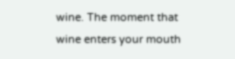wine. The moment that wine enters your mouth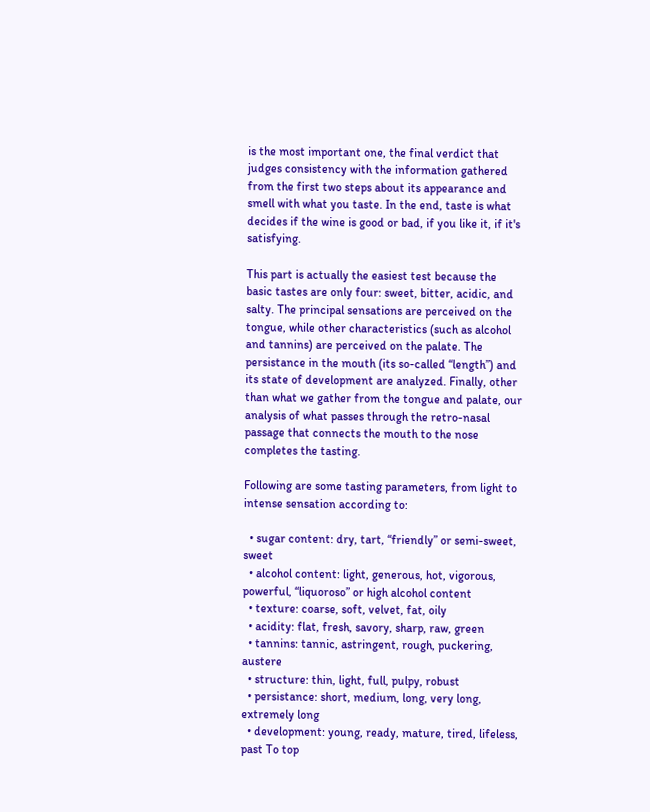is the most important one, the final verdict that judges consistency with the information gathered from the first two steps about its appearance and smell with what you taste. In the end, taste is what decides if the wine is good or bad, if you like it, if it's satisfying.

This part is actually the easiest test because the basic tastes are only four: sweet, bitter, acidic, and salty. The principal sensations are perceived on the tongue, while other characteristics (such as alcohol and tannins) are perceived on the palate. The persistance in the mouth (its so-called “length”) and its state of development are analyzed. Finally, other than what we gather from the tongue and palate, our analysis of what passes through the retro-nasal passage that connects the mouth to the nose completes the tasting.

Following are some tasting parameters, from light to intense sensation according to:

  • sugar content: dry, tart, “friendly” or semi-sweet, sweet
  • alcohol content: light, generous, hot, vigorous, powerful, “liquoroso” or high alcohol content
  • texture: coarse, soft, velvet, fat, oily
  • acidity: flat, fresh, savory, sharp, raw, green
  • tannins: tannic, astringent, rough, puckering, austere
  • structure: thin, light, full, pulpy, robust
  • persistance: short, medium, long, very long, extremely long
  • development: young, ready, mature, tired, lifeless, past To top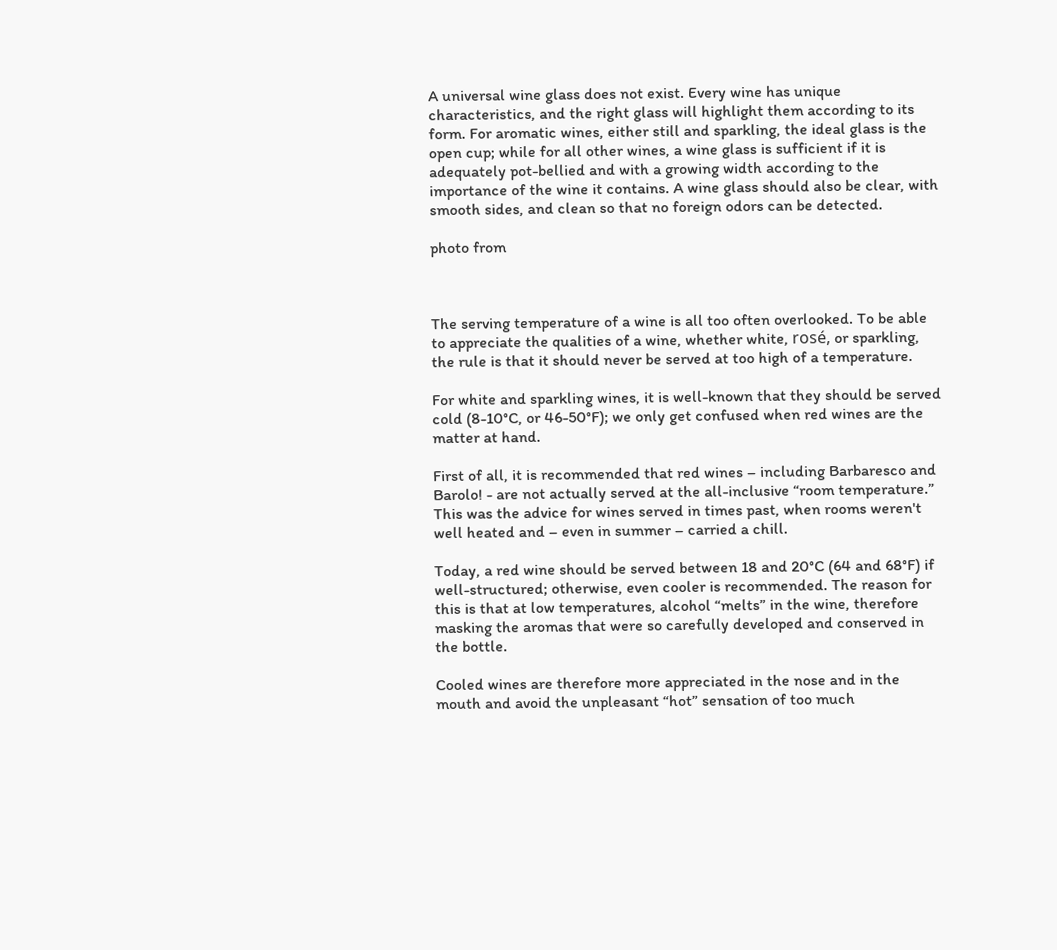A universal wine glass does not exist. Every wine has unique characteristics, and the right glass will highlight them according to its form. For aromatic wines, either still and sparkling, the ideal glass is the open cup; while for all other wines, a wine glass is sufficient if it is adequately pot-bellied and with a growing width according to the importance of the wine it contains. A wine glass should also be clear, with smooth sides, and clean so that no foreign odors can be detected.

photo from



The serving temperature of a wine is all too often overlooked. To be able to appreciate the qualities of a wine, whether white, rosé, or sparkling, the rule is that it should never be served at too high of a temperature.

For white and sparkling wines, it is well-known that they should be served cold (8-10°C, or 46-50°F); we only get confused when red wines are the matter at hand.

First of all, it is recommended that red wines – including Barbaresco and Barolo! - are not actually served at the all-inclusive “room temperature.” This was the advice for wines served in times past, when rooms weren't well heated and – even in summer – carried a chill.

Today, a red wine should be served between 18 and 20°C (64 and 68°F) if well-structured; otherwise, even cooler is recommended. The reason for this is that at low temperatures, alcohol “melts” in the wine, therefore masking the aromas that were so carefully developed and conserved in the bottle.

Cooled wines are therefore more appreciated in the nose and in the mouth and avoid the unpleasant “hot” sensation of too much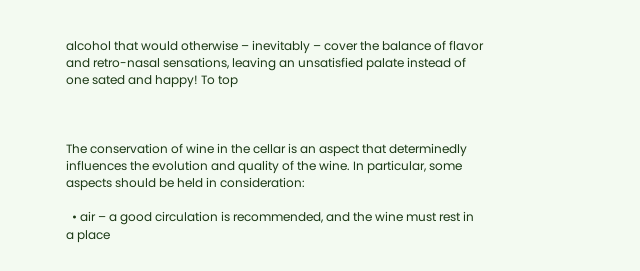alcohol that would otherwise – inevitably – cover the balance of flavor and retro-nasal sensations, leaving an unsatisfied palate instead of one sated and happy! To top



The conservation of wine in the cellar is an aspect that determinedly influences the evolution and quality of the wine. In particular, some aspects should be held in consideration:

  • air – a good circulation is recommended, and the wine must rest in a place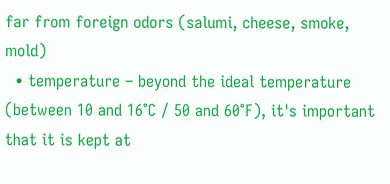far from foreign odors (salumi, cheese, smoke, mold)
  • temperature – beyond the ideal temperature (between 10 and 16°C / 50 and 60°F), it's important that it is kept at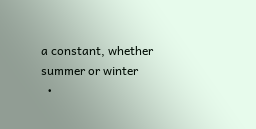a constant, whether summer or winter
  •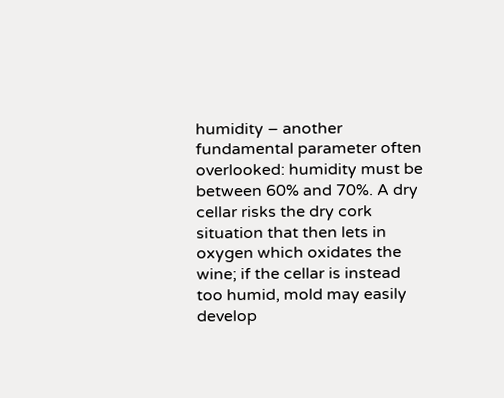humidity – another fundamental parameter often overlooked: humidity must be between 60% and 70%. A dry cellar risks the dry cork situation that then lets in oxygen which oxidates the wine; if the cellar is instead too humid, mold may easily develop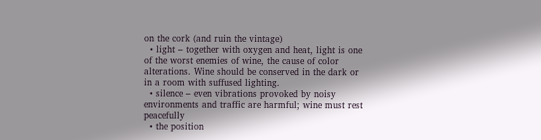on the cork (and ruin the vintage)
  • light – together with oxygen and heat, light is one of the worst enemies of wine, the cause of color alterations. Wine should be conserved in the dark or in a room with suffused lighting.
  • silence – even vibrations provoked by noisy environments and traffic are harmful; wine must rest peacefully
  • the position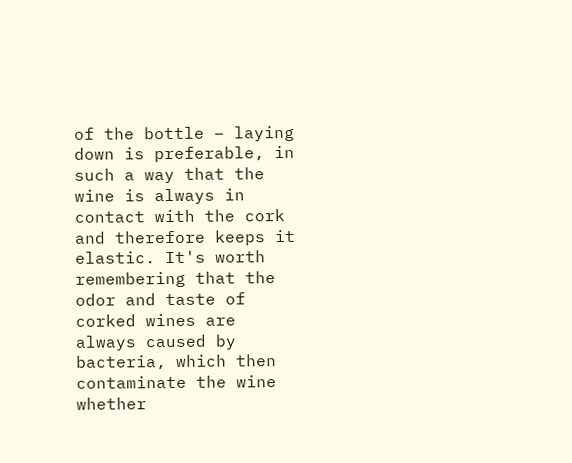of the bottle – laying down is preferable, in such a way that the wine is always in contact with the cork and therefore keeps it elastic. It's worth remembering that the odor and taste of corked wines are always caused by bacteria, which then contaminate the wine whether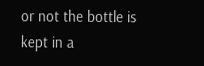or not the bottle is kept in a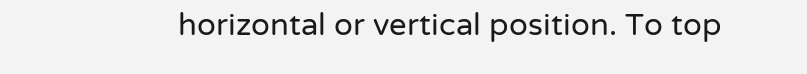horizontal or vertical position. To top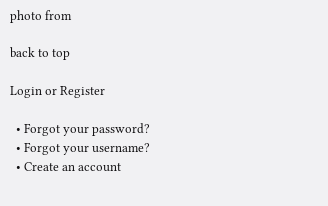photo from

back to top

Login or Register

  • Forgot your password?
  • Forgot your username?
  • Create an account